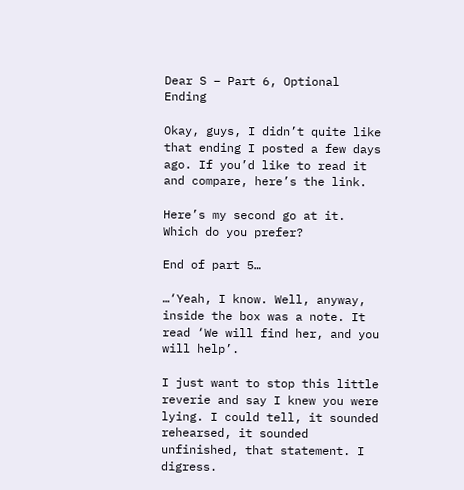Dear S – Part 6, Optional Ending

Okay, guys, I didn’t quite like that ending I posted a few days ago. If you’d like to read it and compare, here’s the link.

Here’s my second go at it. Which do you prefer?

End of part 5…

…‘Yeah, I know. Well, anyway, inside the box was a note. It read ‘We will find her, and you will help’.

I just want to stop this little reverie and say I knew you were lying. I could tell, it sounded rehearsed, it sounded unfinished, that statement. I digress.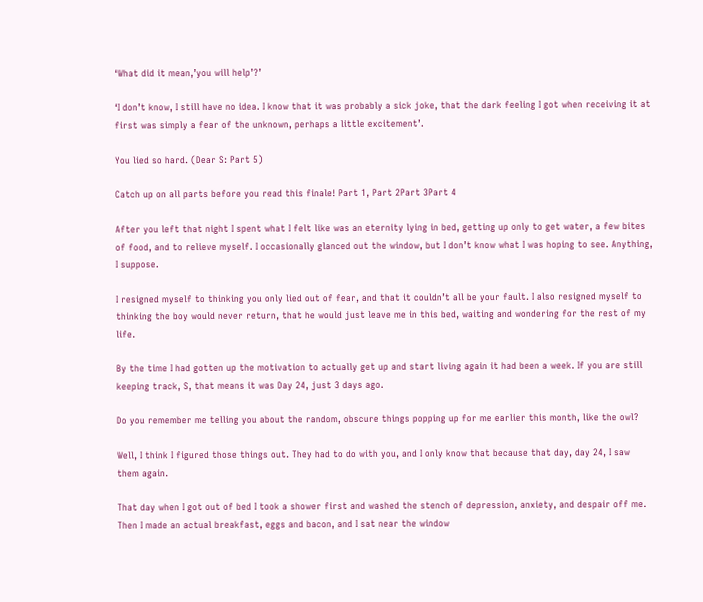‘What did it mean,’you will help’?’

‘I don’t know, I still have no idea. I know that it was probably a sick joke, that the dark feeling I got when receiving it at first was simply a fear of the unknown, perhaps a little excitement’.

You lied so hard. (Dear S: Part 5)

Catch up on all parts before you read this finale! Part 1, Part 2Part 3Part 4

After you left that night I spent what I felt like was an eternity lying in bed, getting up only to get water, a few bites of food, and to relieve myself. I occasionally glanced out the window, but I don’t know what I was hoping to see. Anything, I suppose.

I resigned myself to thinking you only lied out of fear, and that it couldn’t all be your fault. I also resigned myself to thinking the boy would never return, that he would just leave me in this bed, waiting and wondering for the rest of my life.

By the time I had gotten up the motivation to actually get up and start living again it had been a week. If you are still keeping track, S, that means it was Day 24, just 3 days ago.

Do you remember me telling you about the random, obscure things popping up for me earlier this month, like the owl?

Well, I think I figured those things out. They had to do with you, and I only know that because that day, day 24, I saw them again.

That day when I got out of bed I took a shower first and washed the stench of depression, anxiety, and despair off me. Then I made an actual breakfast, eggs and bacon, and I sat near the window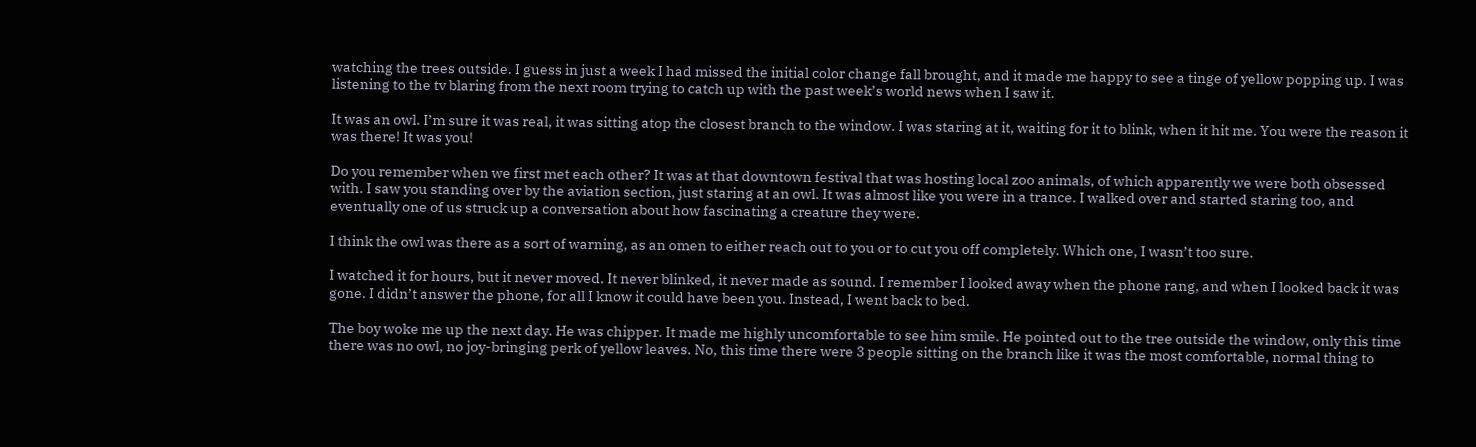watching the trees outside. I guess in just a week I had missed the initial color change fall brought, and it made me happy to see a tinge of yellow popping up. I was listening to the tv blaring from the next room trying to catch up with the past week’s world news when I saw it.

It was an owl. I’m sure it was real, it was sitting atop the closest branch to the window. I was staring at it, waiting for it to blink, when it hit me. You were the reason it was there! It was you!

Do you remember when we first met each other? It was at that downtown festival that was hosting local zoo animals, of which apparently we were both obsessed with. I saw you standing over by the aviation section, just staring at an owl. It was almost like you were in a trance. I walked over and started staring too, and eventually one of us struck up a conversation about how fascinating a creature they were.

I think the owl was there as a sort of warning, as an omen to either reach out to you or to cut you off completely. Which one, I wasn’t too sure.

I watched it for hours, but it never moved. It never blinked, it never made as sound. I remember I looked away when the phone rang, and when I looked back it was gone. I didn’t answer the phone, for all I know it could have been you. Instead, I went back to bed.

The boy woke me up the next day. He was chipper. It made me highly uncomfortable to see him smile. He pointed out to the tree outside the window, only this time there was no owl, no joy-bringing perk of yellow leaves. No, this time there were 3 people sitting on the branch like it was the most comfortable, normal thing to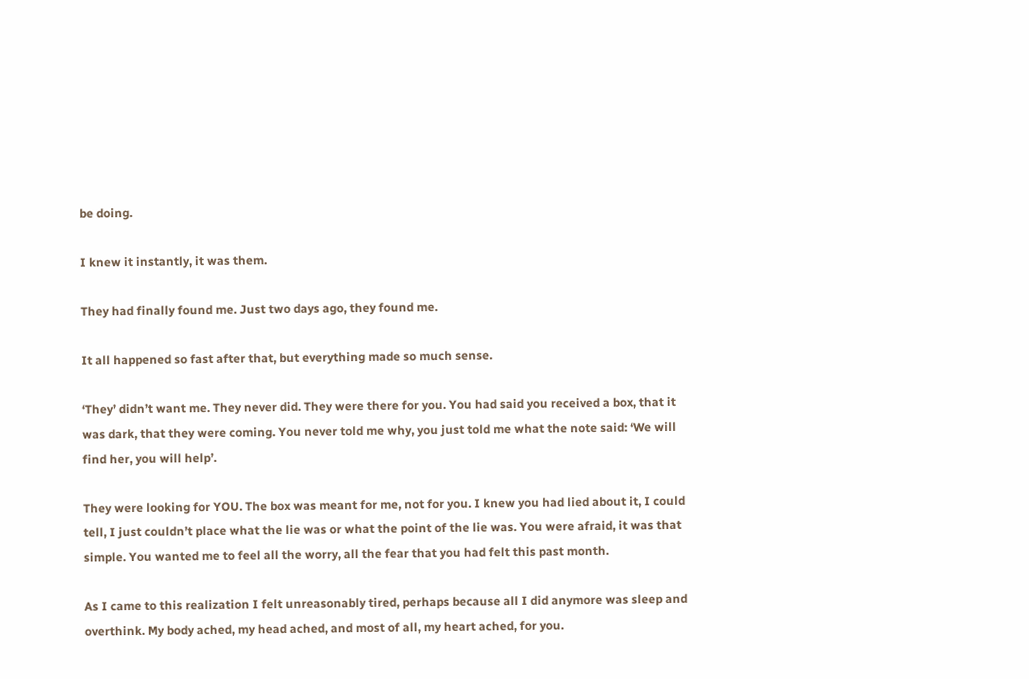be doing.

I knew it instantly, it was them.

They had finally found me. Just two days ago, they found me.

It all happened so fast after that, but everything made so much sense.

‘They’ didn’t want me. They never did. They were there for you. You had said you received a box, that it was dark, that they were coming. You never told me why, you just told me what the note said: ‘We will find her, you will help’.

They were looking for YOU. The box was meant for me, not for you. I knew you had lied about it, I could tell, I just couldn’t place what the lie was or what the point of the lie was. You were afraid, it was that simple. You wanted me to feel all the worry, all the fear that you had felt this past month.

As I came to this realization I felt unreasonably tired, perhaps because all I did anymore was sleep and overthink. My body ached, my head ached, and most of all, my heart ached, for you.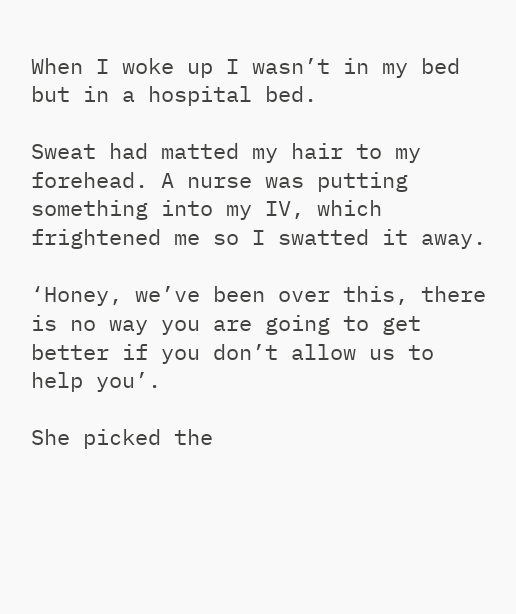When I woke up I wasn’t in my bed but in a hospital bed.

Sweat had matted my hair to my forehead. A nurse was putting something into my IV, which frightened me so I swatted it away.

‘Honey, we’ve been over this, there is no way you are going to get better if you don’t allow us to help you’.

She picked the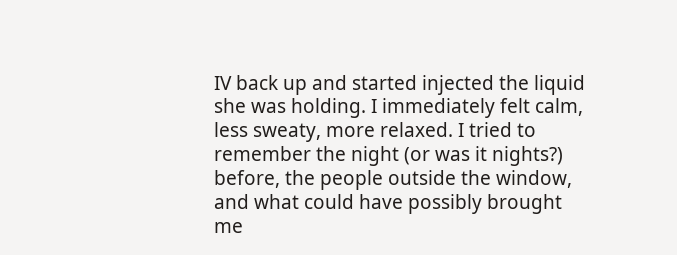IV back up and started injected the liquid she was holding. I immediately felt calm, less sweaty, more relaxed. I tried to remember the night (or was it nights?) before, the people outside the window, and what could have possibly brought me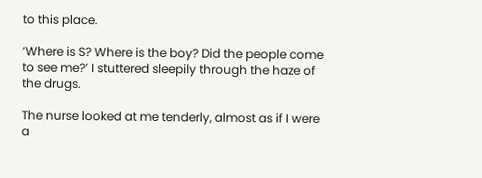to this place.

‘Where is S? Where is the boy? Did the people come to see me?’ I stuttered sleepily through the haze of the drugs.

The nurse looked at me tenderly, almost as if I were a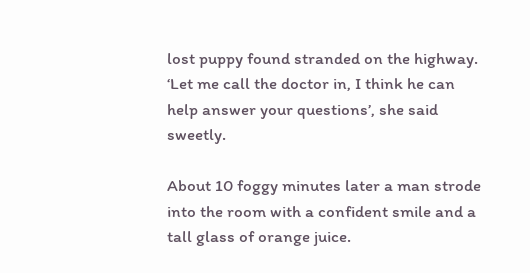lost puppy found stranded on the highway. ‘Let me call the doctor in, I think he can help answer your questions’, she said sweetly.

About 10 foggy minutes later a man strode into the room with a confident smile and a tall glass of orange juice.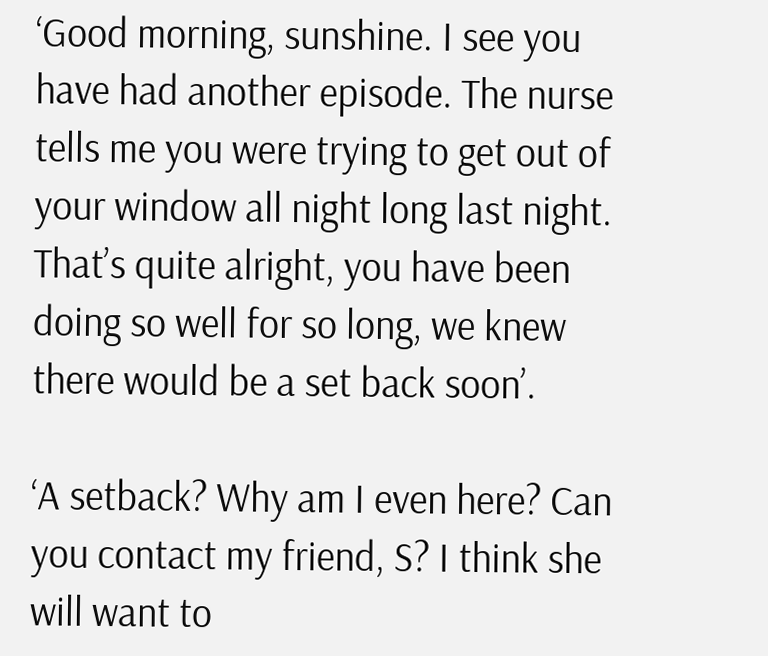‘Good morning, sunshine. I see you have had another episode. The nurse tells me you were trying to get out of your window all night long last night. That’s quite alright, you have been doing so well for so long, we knew there would be a set back soon’.

‘A setback? Why am I even here? Can you contact my friend, S? I think she will want to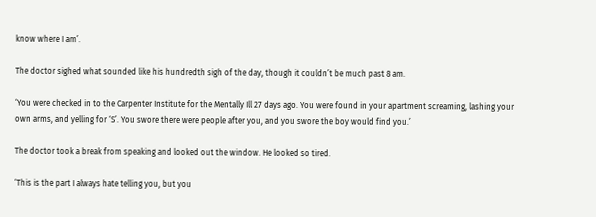know where I am’.

The doctor sighed what sounded like his hundredth sigh of the day, though it couldn’t be much past 8 am.

‘You were checked in to the Carpenter Institute for the Mentally Ill 27 days ago. You were found in your apartment screaming, lashing your own arms, and yelling for ‘S’. You swore there were people after you, and you swore the boy would find you.’

The doctor took a break from speaking and looked out the window. He looked so tired.

‘This is the part I always hate telling you, but you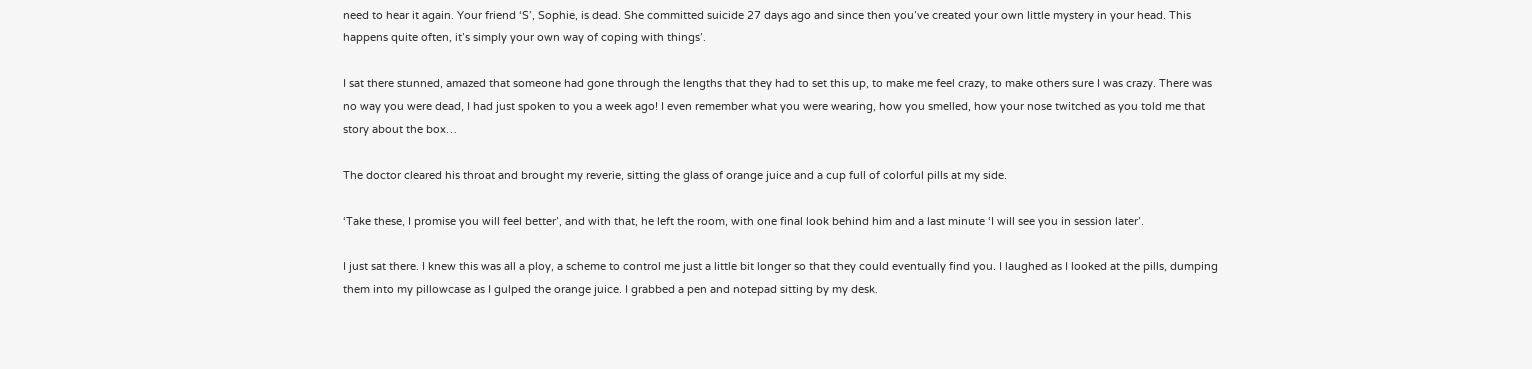need to hear it again. Your friend ‘S’, Sophie, is dead. She committed suicide 27 days ago and since then you’ve created your own little mystery in your head. This happens quite often, it’s simply your own way of coping with things’.

I sat there stunned, amazed that someone had gone through the lengths that they had to set this up, to make me feel crazy, to make others sure I was crazy. There was no way you were dead, I had just spoken to you a week ago! I even remember what you were wearing, how you smelled, how your nose twitched as you told me that story about the box…

The doctor cleared his throat and brought my reverie, sitting the glass of orange juice and a cup full of colorful pills at my side.

‘Take these, I promise you will feel better’, and with that, he left the room, with one final look behind him and a last minute ‘I will see you in session later’.

I just sat there. I knew this was all a ploy, a scheme to control me just a little bit longer so that they could eventually find you. I laughed as I looked at the pills, dumping them into my pillowcase as I gulped the orange juice. I grabbed a pen and notepad sitting by my desk.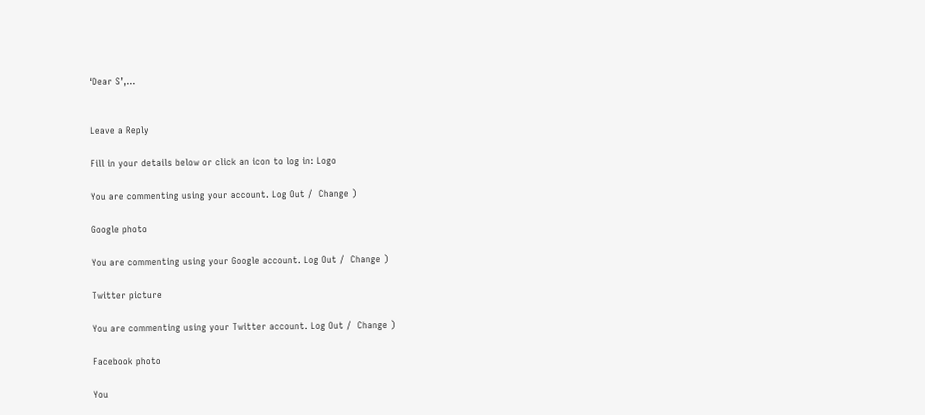‘Dear S’,…


Leave a Reply

Fill in your details below or click an icon to log in: Logo

You are commenting using your account. Log Out /  Change )

Google photo

You are commenting using your Google account. Log Out /  Change )

Twitter picture

You are commenting using your Twitter account. Log Out /  Change )

Facebook photo

You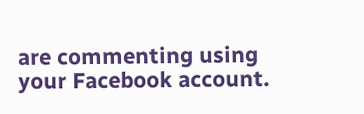are commenting using your Facebook account.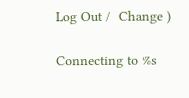Log Out /  Change )

Connecting to %s